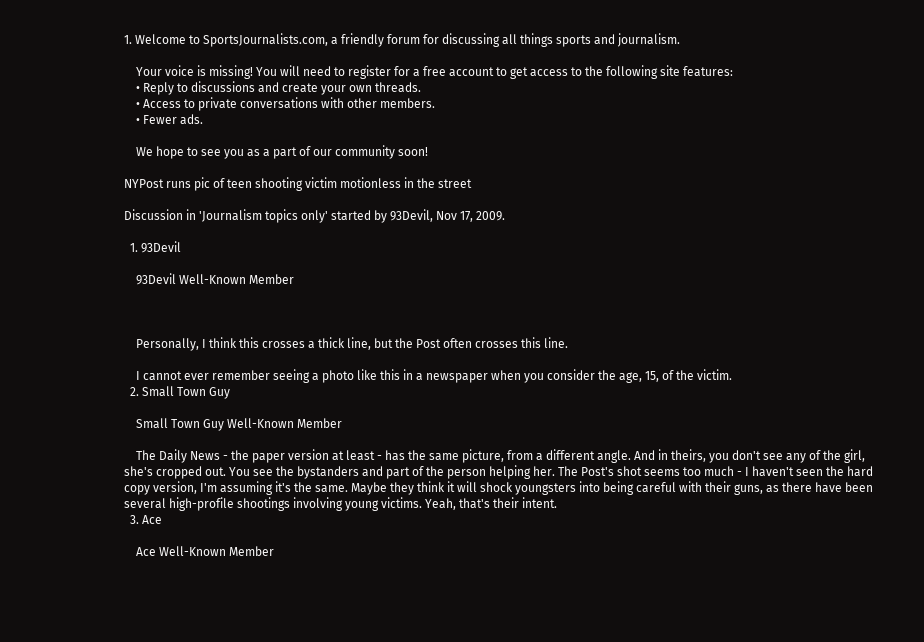1. Welcome to SportsJournalists.com, a friendly forum for discussing all things sports and journalism.

    Your voice is missing! You will need to register for a free account to get access to the following site features:
    • Reply to discussions and create your own threads.
    • Access to private conversations with other members.
    • Fewer ads.

    We hope to see you as a part of our community soon!

NYPost runs pic of teen shooting victim motionless in the street

Discussion in 'Journalism topics only' started by 93Devil, Nov 17, 2009.

  1. 93Devil

    93Devil Well-Known Member



    Personally, I think this crosses a thick line, but the Post often crosses this line.

    I cannot ever remember seeing a photo like this in a newspaper when you consider the age, 15, of the victim.
  2. Small Town Guy

    Small Town Guy Well-Known Member

    The Daily News - the paper version at least - has the same picture, from a different angle. And in theirs, you don't see any of the girl, she's cropped out. You see the bystanders and part of the person helping her. The Post's shot seems too much - I haven't seen the hard copy version, I'm assuming it's the same. Maybe they think it will shock youngsters into being careful with their guns, as there have been several high-profile shootings involving young victims. Yeah, that's their intent.
  3. Ace

    Ace Well-Known Member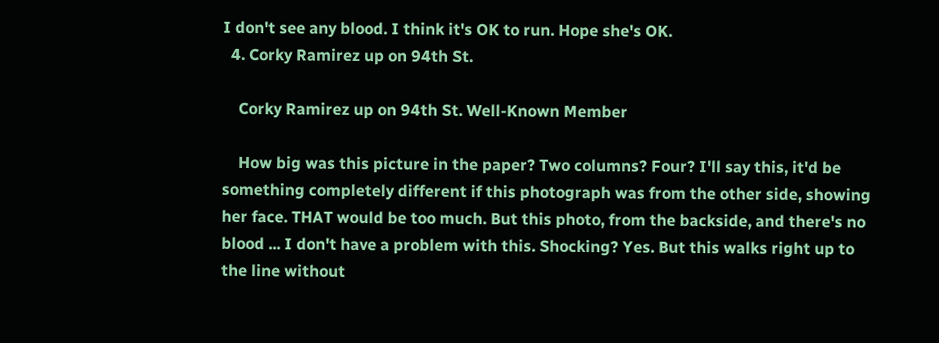I don't see any blood. I think it's OK to run. Hope she's OK.
  4. Corky Ramirez up on 94th St.

    Corky Ramirez up on 94th St. Well-Known Member

    How big was this picture in the paper? Two columns? Four? I'll say this, it'd be something completely different if this photograph was from the other side, showing her face. THAT would be too much. But this photo, from the backside, and there's no blood ... I don't have a problem with this. Shocking? Yes. But this walks right up to the line without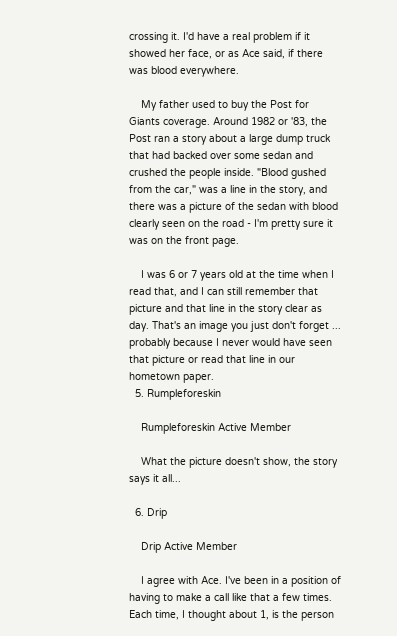crossing it. I'd have a real problem if it showed her face, or as Ace said, if there was blood everywhere.

    My father used to buy the Post for Giants coverage. Around 1982 or '83, the Post ran a story about a large dump truck that had backed over some sedan and crushed the people inside. "Blood gushed from the car," was a line in the story, and there was a picture of the sedan with blood clearly seen on the road - I'm pretty sure it was on the front page.

    I was 6 or 7 years old at the time when I read that, and I can still remember that picture and that line in the story clear as day. That's an image you just don't forget ... probably because I never would have seen that picture or read that line in our hometown paper.
  5. Rumpleforeskin

    Rumpleforeskin Active Member

    What the picture doesn't show, the story says it all...

  6. Drip

    Drip Active Member

    I agree with Ace. I've been in a position of having to make a call like that a few times. Each time, I thought about 1, is the person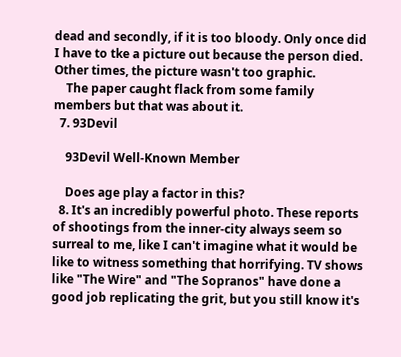dead and secondly, if it is too bloody. Only once did I have to tke a picture out because the person died. Other times, the picture wasn't too graphic.
    The paper caught flack from some family members but that was about it.
  7. 93Devil

    93Devil Well-Known Member

    Does age play a factor in this?
  8. It's an incredibly powerful photo. These reports of shootings from the inner-city always seem so surreal to me, like I can't imagine what it would be like to witness something that horrifying. TV shows like "The Wire" and "The Sopranos" have done a good job replicating the grit, but you still know it's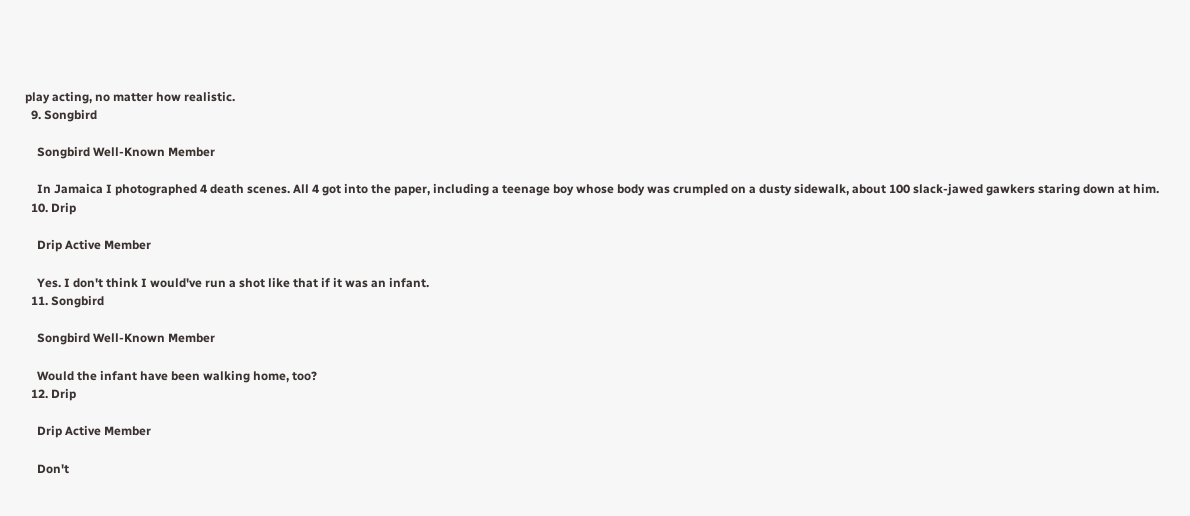play acting, no matter how realistic.
  9. Songbird

    Songbird Well-Known Member

    In Jamaica I photographed 4 death scenes. All 4 got into the paper, including a teenage boy whose body was crumpled on a dusty sidewalk, about 100 slack-jawed gawkers staring down at him.
  10. Drip

    Drip Active Member

    Yes. I don't think I would've run a shot like that if it was an infant.
  11. Songbird

    Songbird Well-Known Member

    Would the infant have been walking home, too?
  12. Drip

    Drip Active Member

    Don't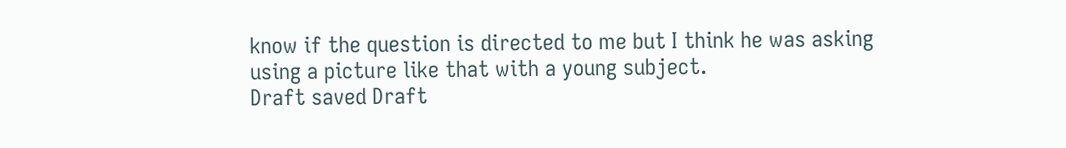know if the question is directed to me but I think he was asking using a picture like that with a young subject.
Draft saved Draft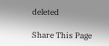deleted

Share This Page